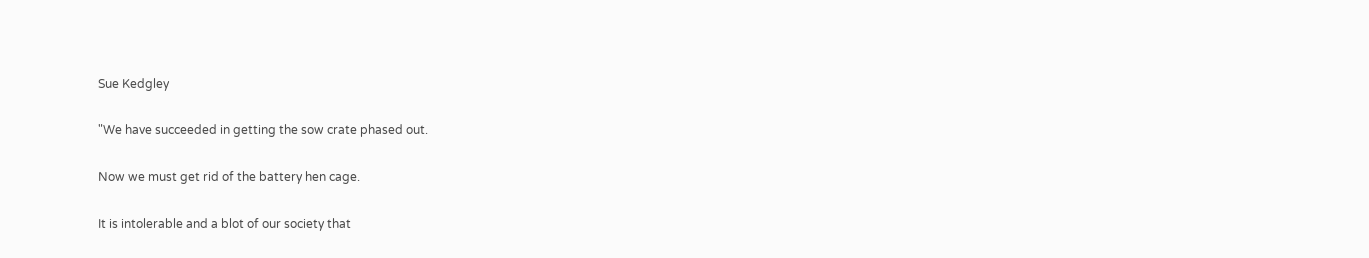Sue Kedgley

"We have succeeded in getting the sow crate phased out.

Now we must get rid of the battery hen cage.

It is intolerable and a blot of our society that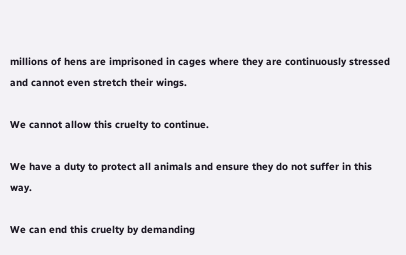millions of hens are imprisoned in cages where they are continuously stressed and cannot even stretch their wings.

We cannot allow this cruelty to continue.

We have a duty to protect all animals and ensure they do not suffer in this way.

We can end this cruelty by demanding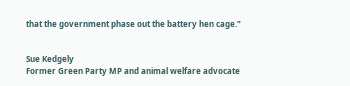that the government phase out the battery hen cage."


Sue Kedgely
Former Green Party MP and animal welfare advocate